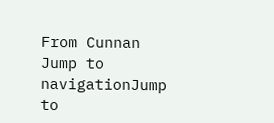From Cunnan
Jump to navigationJump to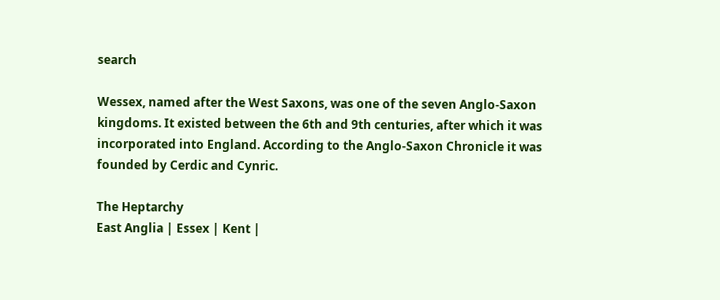search

Wessex, named after the West Saxons, was one of the seven Anglo-Saxon kingdoms. It existed between the 6th and 9th centuries, after which it was incorporated into England. According to the Anglo-Saxon Chronicle it was founded by Cerdic and Cynric.

The Heptarchy
East Anglia | Essex | Kent |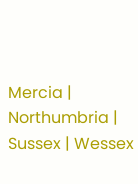Mercia | Northumbria | Sussex | Wessex